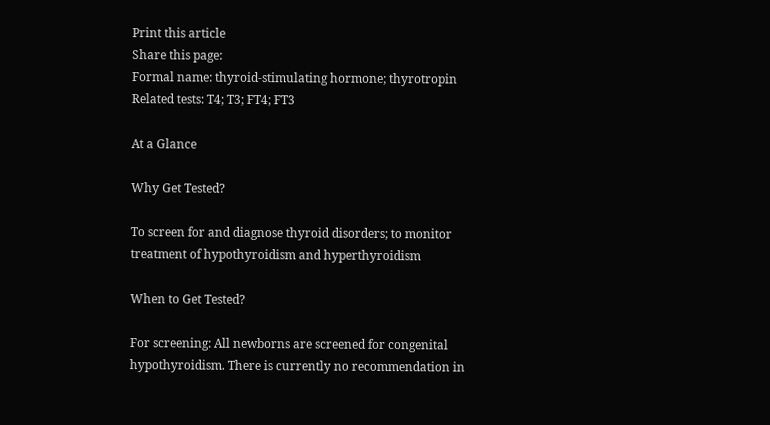Print this article
Share this page:
Formal name: thyroid-stimulating hormone; thyrotropin
Related tests: T4; T3; FT4; FT3

At a Glance

Why Get Tested?

To screen for and diagnose thyroid disorders; to monitor treatment of hypothyroidism and hyperthyroidism

When to Get Tested?

For screening: All newborns are screened for congenital hypothyroidism. There is currently no recommendation in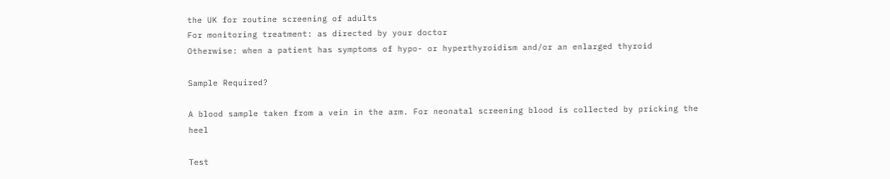the UK for routine screening of adults
For monitoring treatment: as directed by your doctor
Otherwise: when a patient has symptoms of hypo- or hyperthyroidism and/or an enlarged thyroid

Sample Required?

A blood sample taken from a vein in the arm. For neonatal screening blood is collected by pricking the heel

Test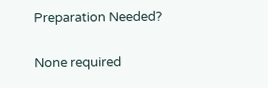Preparation Needed?

None required